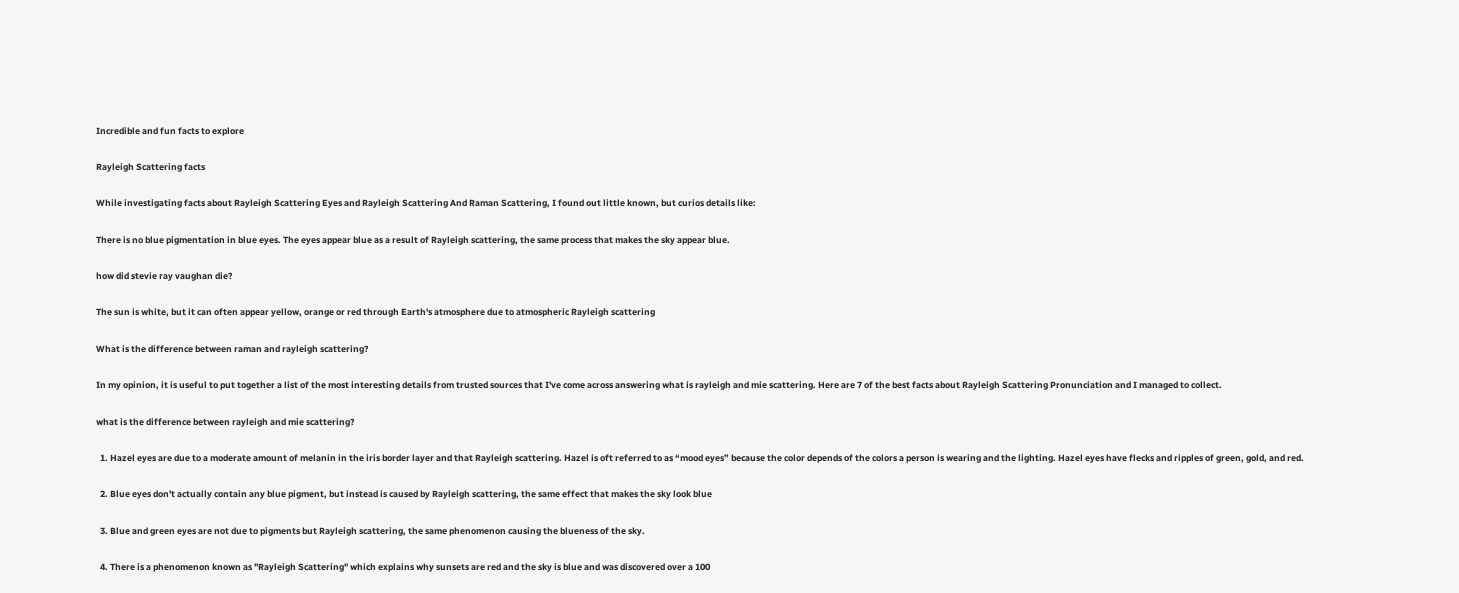Incredible and fun facts to explore

Rayleigh Scattering facts

While investigating facts about Rayleigh Scattering Eyes and Rayleigh Scattering And Raman Scattering, I found out little known, but curios details like:

There is no blue pigmentation in blue eyes. The eyes appear blue as a result of Rayleigh scattering, the same process that makes the sky appear blue.

how did stevie ray vaughan die?

The sun is white, but it can often appear yellow, orange or red through Earth's atmosphere due to atmospheric Rayleigh scattering

What is the difference between raman and rayleigh scattering?

In my opinion, it is useful to put together a list of the most interesting details from trusted sources that I've come across answering what is rayleigh and mie scattering. Here are 7 of the best facts about Rayleigh Scattering Pronunciation and I managed to collect.

what is the difference between rayleigh and mie scattering?

  1. Hazel eyes are due to a moderate amount of melanin in the iris border layer and that Rayleigh scattering. Hazel is oft referred to as “mood eyes” because the color depends of the colors a person is wearing and the lighting. Hazel eyes have flecks and ripples of green, gold, and red.

  2. Blue eyes don't actually contain any blue pigment, but instead is caused by Rayleigh scattering, the same effect that makes the sky look blue

  3. Blue and green eyes are not due to pigments but Rayleigh scattering, the same phenomenon causing the blueness of the sky.

  4. There is a phenomenon known as "Rayleigh Scattering" which explains why sunsets are red and the sky is blue and was discovered over a 100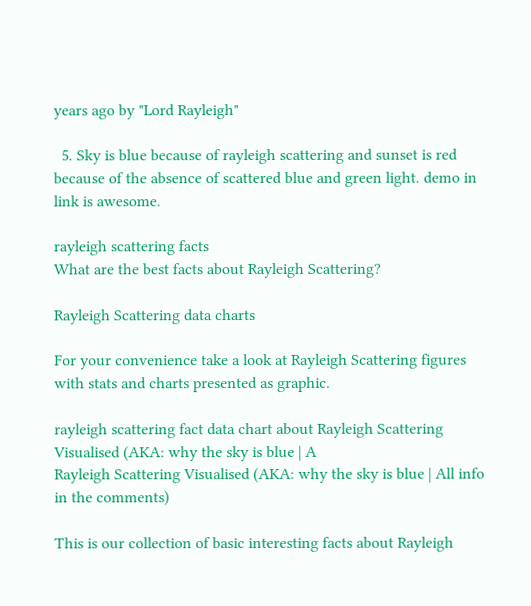years ago by "Lord Rayleigh"

  5. Sky is blue because of rayleigh scattering and sunset is red because of the absence of scattered blue and green light. demo in link is awesome.

rayleigh scattering facts
What are the best facts about Rayleigh Scattering?

Rayleigh Scattering data charts

For your convenience take a look at Rayleigh Scattering figures with stats and charts presented as graphic.

rayleigh scattering fact data chart about Rayleigh Scattering Visualised (AKA: why the sky is blue | A
Rayleigh Scattering Visualised (AKA: why the sky is blue | All info in the comments)

This is our collection of basic interesting facts about Rayleigh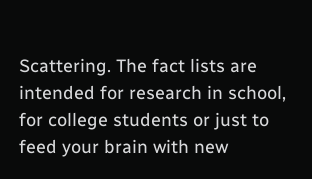Scattering. The fact lists are intended for research in school, for college students or just to feed your brain with new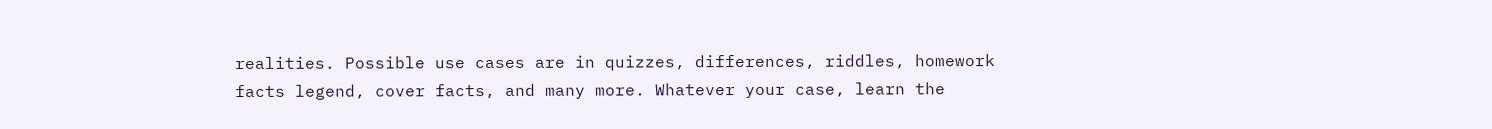realities. Possible use cases are in quizzes, differences, riddles, homework facts legend, cover facts, and many more. Whatever your case, learn the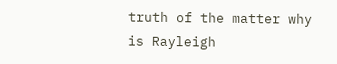truth of the matter why is Rayleigh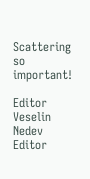Scattering so important!

Editor Veselin Nedev Editor